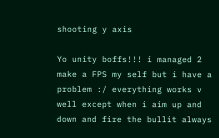shooting y axis

Yo unity boffs!!! i managed 2 make a FPS my self but i have a problem :/ everything works v well except when i aim up and down and fire the bullit always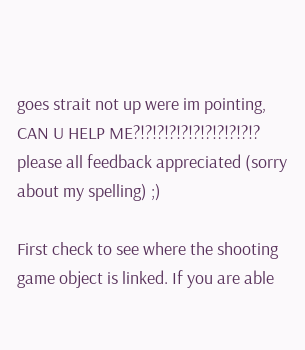goes strait not up were im pointing, CAN U HELP ME?!?!?!?!?!?!?!?!?!?!? please all feedback appreciated (sorry about my spelling) ;)

First check to see where the shooting game object is linked. If you are able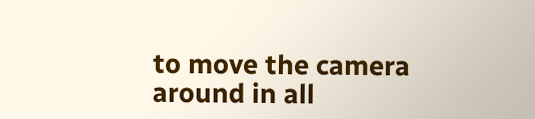to move the camera around in all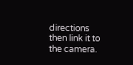directions then link it to the camera.